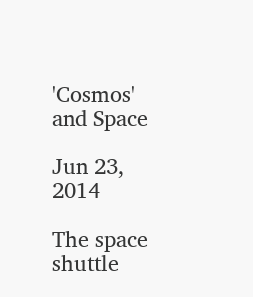'Cosmos' and Space

Jun 23, 2014

The space shuttle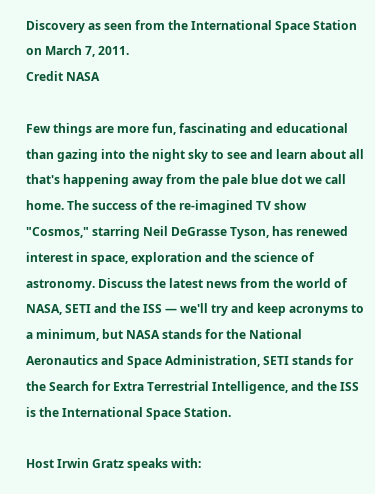Discovery as seen from the International Space Station on March 7, 2011.
Credit NASA

Few things are more fun, fascinating and educational than gazing into the night sky to see and learn about all that's happening away from the pale blue dot we call home. The success of the re-imagined TV show "Cosmos," starring Neil DeGrasse Tyson, has renewed interest in space, exploration and the science of astronomy. Discuss the latest news from the world of NASA, SETI and the ISS — we'll try and keep acronyms to a minimum, but NASA stands for the National Aeronautics and Space Administration, SETI stands for the Search for Extra Terrestrial Intelligence, and the ISS is the International Space Station.

Host Irwin Gratz speaks with: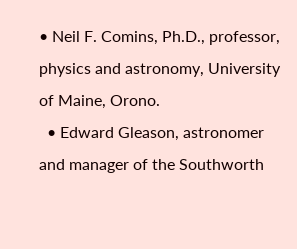• Neil F. Comins, Ph.D., professor, physics and astronomy, University of Maine, Orono.
  • Edward Gleason, astronomer and manager of the Southworth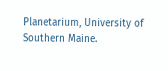Planetarium, University of Southern Maine.